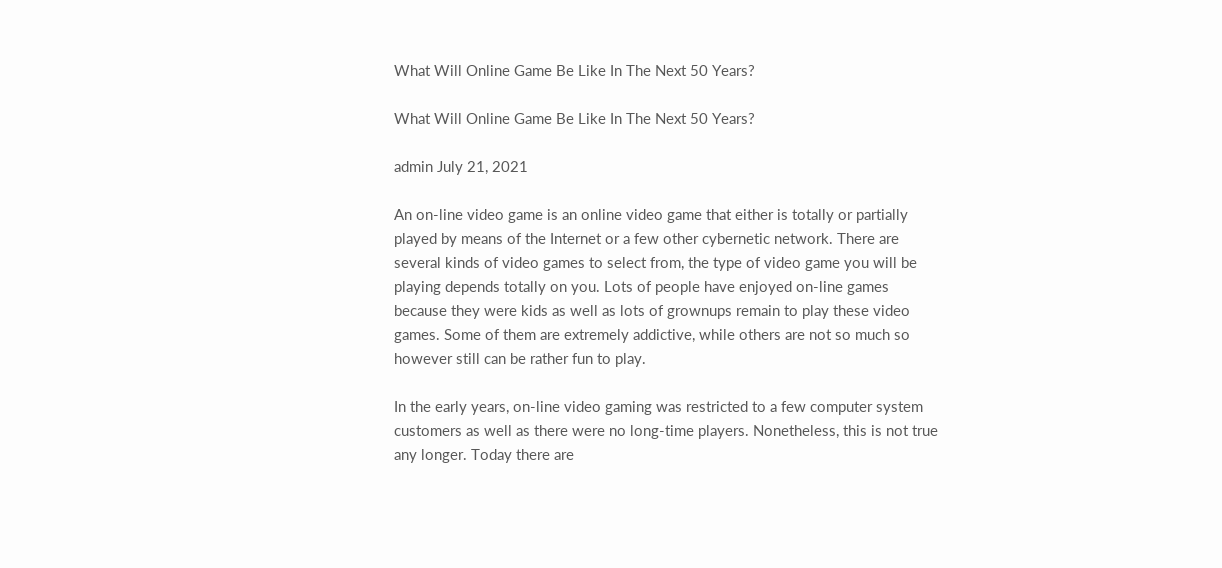What Will Online Game Be Like In The Next 50 Years?

What Will Online Game Be Like In The Next 50 Years?

admin July 21, 2021

An on-line video game is an online video game that either is totally or partially played by means of the Internet or a few other cybernetic network. There are several kinds of video games to select from, the type of video game you will be playing depends totally on you. Lots of people have enjoyed on-line games because they were kids as well as lots of grownups remain to play these video games. Some of them are extremely addictive, while others are not so much so however still can be rather fun to play.

In the early years, on-line video gaming was restricted to a few computer system customers as well as there were no long-time players. Nonetheless, this is not true any longer. Today there are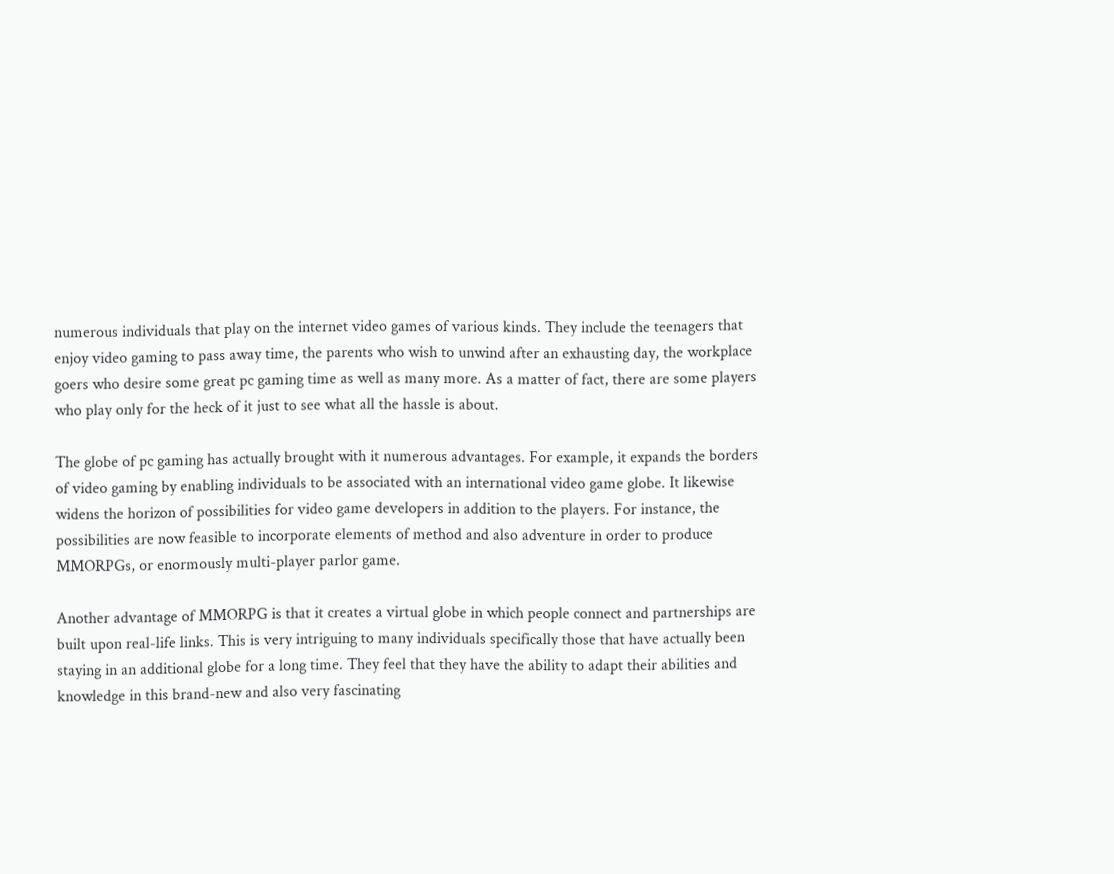numerous individuals that play on the internet video games of various kinds. They include the teenagers that enjoy video gaming to pass away time, the parents who wish to unwind after an exhausting day, the workplace goers who desire some great pc gaming time as well as many more. As a matter of fact, there are some players who play only for the heck of it just to see what all the hassle is about.

The globe of pc gaming has actually brought with it numerous advantages. For example, it expands the borders of video gaming by enabling individuals to be associated with an international video game globe. It likewise widens the horizon of possibilities for video game developers in addition to the players. For instance, the possibilities are now feasible to incorporate elements of method and also adventure in order to produce MMORPGs, or enormously multi-player parlor game.

Another advantage of MMORPG is that it creates a virtual globe in which people connect and partnerships are built upon real-life links. This is very intriguing to many individuals specifically those that have actually been staying in an additional globe for a long time. They feel that they have the ability to adapt their abilities and knowledge in this brand-new and also very fascinating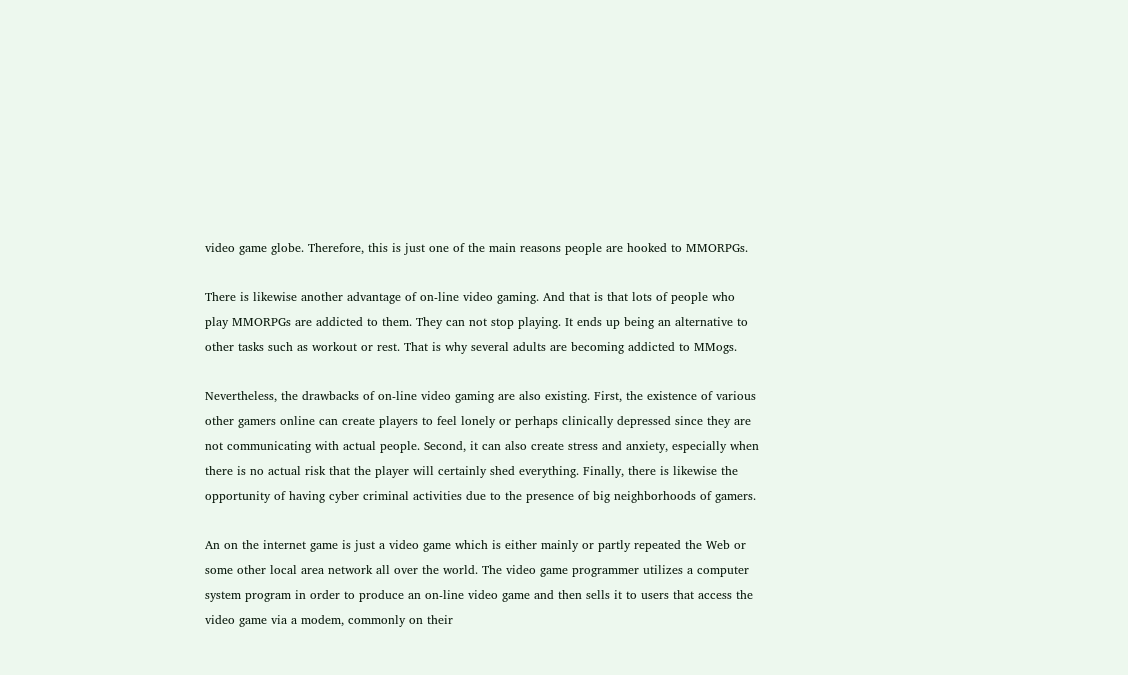video game globe. Therefore, this is just one of the main reasons people are hooked to MMORPGs.

There is likewise another advantage of on-line video gaming. And that is that lots of people who play MMORPGs are addicted to them. They can not stop playing. It ends up being an alternative to other tasks such as workout or rest. That is why several adults are becoming addicted to MMogs.

Nevertheless, the drawbacks of on-line video gaming are also existing. First, the existence of various other gamers online can create players to feel lonely or perhaps clinically depressed since they are not communicating with actual people. Second, it can also create stress and anxiety, especially when there is no actual risk that the player will certainly shed everything. Finally, there is likewise the opportunity of having cyber criminal activities due to the presence of big neighborhoods of gamers.

An on the internet game is just a video game which is either mainly or partly repeated the Web or some other local area network all over the world. The video game programmer utilizes a computer system program in order to produce an on-line video game and then sells it to users that access the video game via a modem, commonly on their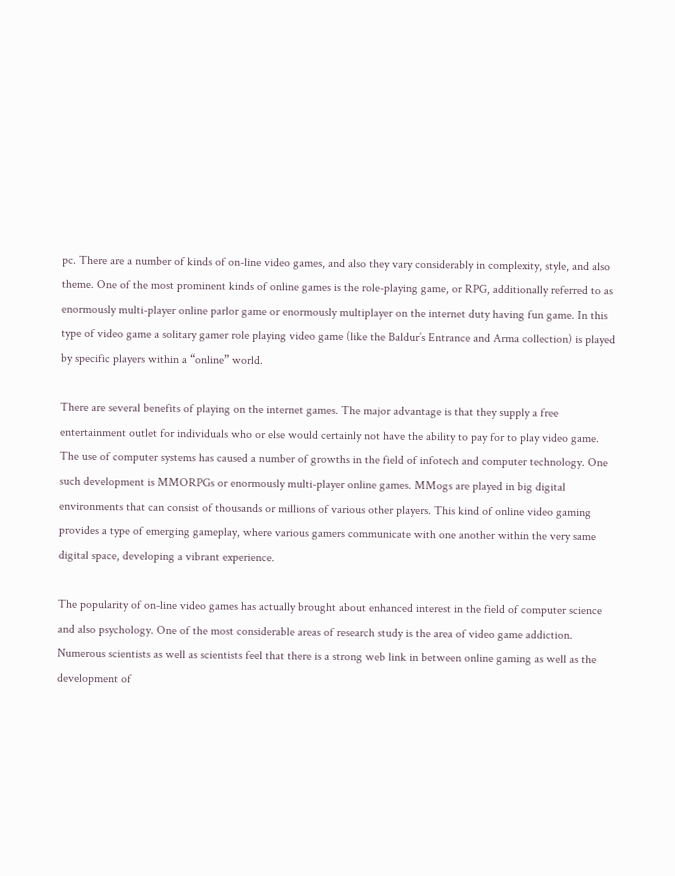pc. There are a number of kinds of on-line video games, and also they vary considerably in complexity, style, and also theme. One of the most prominent kinds of online games is the role-playing game, or RPG, additionally referred to as enormously multi-player online parlor game or enormously multiplayer on the internet duty having fun game. In this type of video game a solitary gamer role playing video game (like the Baldur’s Entrance and Arma collection) is played by specific players within a “online” world.

There are several benefits of playing on the internet games. The major advantage is that they supply a free entertainment outlet for individuals who or else would certainly not have the ability to pay for to play video game. The use of computer systems has caused a number of growths in the field of infotech and computer technology. One such development is MMORPGs or enormously multi-player online games. MMogs are played in big digital environments that can consist of thousands or millions of various other players. This kind of online video gaming provides a type of emerging gameplay, where various gamers communicate with one another within the very same digital space, developing a vibrant experience.

The popularity of on-line video games has actually brought about enhanced interest in the field of computer science and also psychology. One of the most considerable areas of research study is the area of video game addiction. Numerous scientists as well as scientists feel that there is a strong web link in between online gaming as well as the development of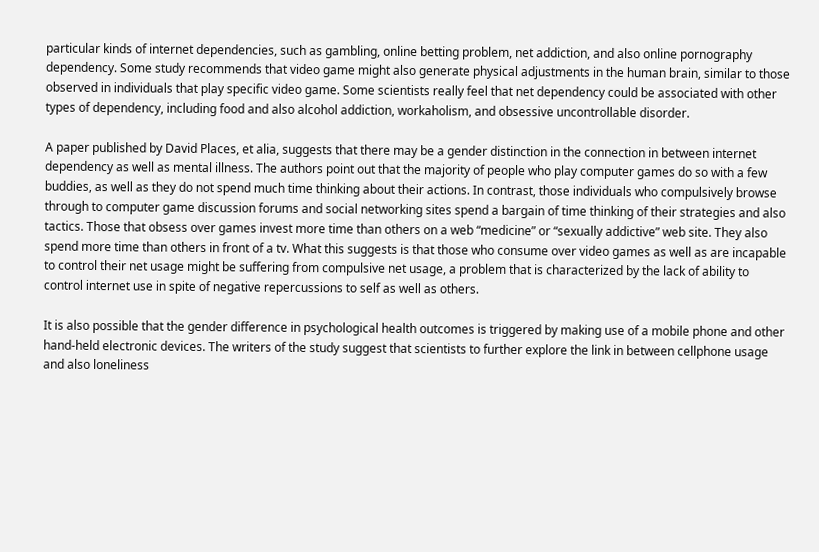particular kinds of internet dependencies, such as gambling, online betting problem, net addiction, and also online pornography dependency. Some study recommends that video game might also generate physical adjustments in the human brain, similar to those observed in individuals that play specific video game. Some scientists really feel that net dependency could be associated with other types of dependency, including food and also alcohol addiction, workaholism, and obsessive uncontrollable disorder.

A paper published by David Places, et alia, suggests that there may be a gender distinction in the connection in between internet dependency as well as mental illness. The authors point out that the majority of people who play computer games do so with a few buddies, as well as they do not spend much time thinking about their actions. In contrast, those individuals who compulsively browse through to computer game discussion forums and social networking sites spend a bargain of time thinking of their strategies and also tactics. Those that obsess over games invest more time than others on a web “medicine” or “sexually addictive” web site. They also spend more time than others in front of a tv. What this suggests is that those who consume over video games as well as are incapable to control their net usage might be suffering from compulsive net usage, a problem that is characterized by the lack of ability to control internet use in spite of negative repercussions to self as well as others.

It is also possible that the gender difference in psychological health outcomes is triggered by making use of a mobile phone and other hand-held electronic devices. The writers of the study suggest that scientists to further explore the link in between cellphone usage and also loneliness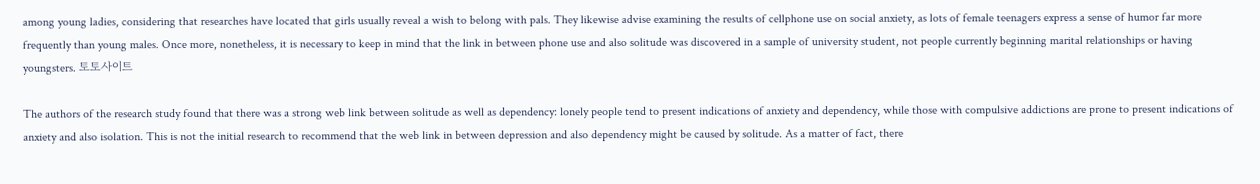among young ladies, considering that researches have located that girls usually reveal a wish to belong with pals. They likewise advise examining the results of cellphone use on social anxiety, as lots of female teenagers express a sense of humor far more frequently than young males. Once more, nonetheless, it is necessary to keep in mind that the link in between phone use and also solitude was discovered in a sample of university student, not people currently beginning marital relationships or having youngsters. 토토사이트

The authors of the research study found that there was a strong web link between solitude as well as dependency: lonely people tend to present indications of anxiety and dependency, while those with compulsive addictions are prone to present indications of anxiety and also isolation. This is not the initial research to recommend that the web link in between depression and also dependency might be caused by solitude. As a matter of fact, there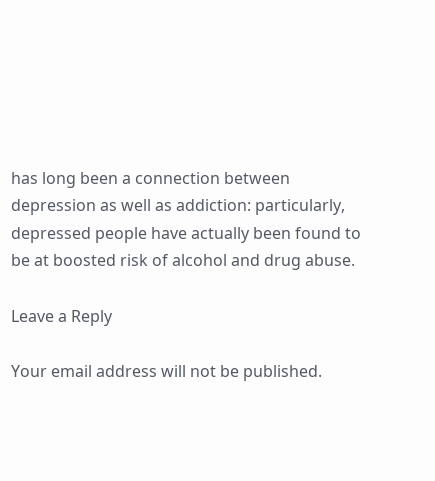has long been a connection between depression as well as addiction: particularly, depressed people have actually been found to be at boosted risk of alcohol and drug abuse.

Leave a Reply

Your email address will not be published.